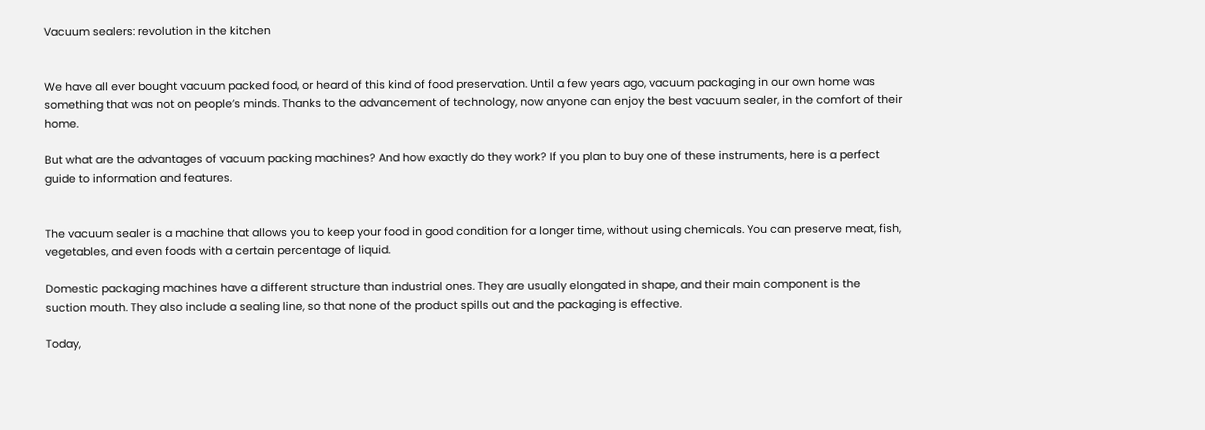Vacuum sealers: revolution in the kitchen


We have all ever bought vacuum packed food, or heard of this kind of food preservation. Until a few years ago, vacuum packaging in our own home was something that was not on people’s minds. Thanks to the advancement of technology, now anyone can enjoy the best vacuum sealer, in the comfort of their home.

But what are the advantages of vacuum packing machines? And how exactly do they work? If you plan to buy one of these instruments, here is a perfect guide to information and features.


The vacuum sealer is a machine that allows you to keep your food in good condition for a longer time, without using chemicals. You can preserve meat, fish, vegetables, and even foods with a certain percentage of liquid.

Domestic packaging machines have a different structure than industrial ones. They are usually elongated in shape, and their main component is the suction mouth. They also include a sealing line, so that none of the product spills out and the packaging is effective.

Today,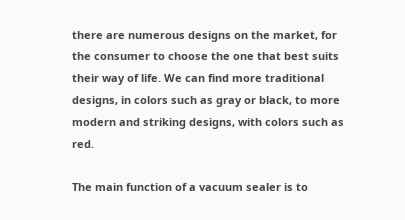there are numerous designs on the market, for the consumer to choose the one that best suits their way of life. We can find more traditional designs, in colors such as gray or black, to more modern and striking designs, with colors such as red.

The main function of a vacuum sealer is to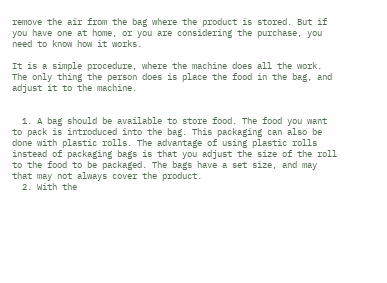remove the air from the bag where the product is stored. But if you have one at home, or you are considering the purchase, you need to know how it works.

It is a simple procedure, where the machine does all the work. The only thing the person does is place the food in the bag, and adjust it to the machine.


  1. A bag should be available to store food. The food you want to pack is introduced into the bag. This packaging can also be done with plastic rolls. The advantage of using plastic rolls instead of packaging bags is that you adjust the size of the roll to the food to be packaged. The bags have a set size, and may that may not always cover the product.
  2. With the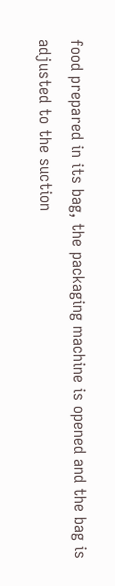food prepared in its bag, the packaging machine is opened and the bag is adjusted to the suction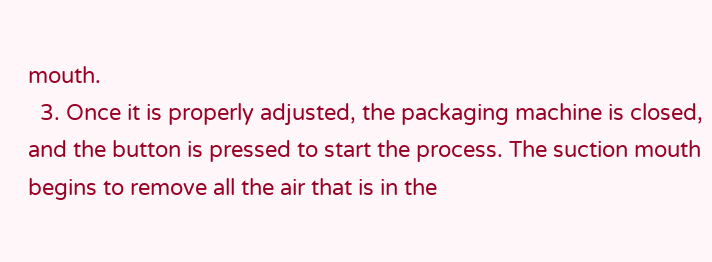mouth.
  3. Once it is properly adjusted, the packaging machine is closed, and the button is pressed to start the process. The suction mouth begins to remove all the air that is in the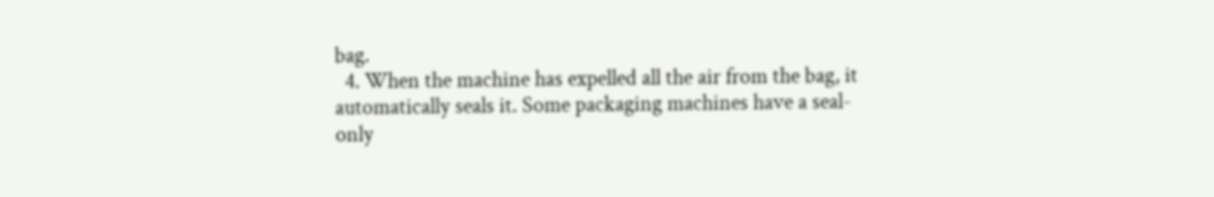bag.
  4. When the machine has expelled all the air from the bag, it automatically seals it. Some packaging machines have a seal-only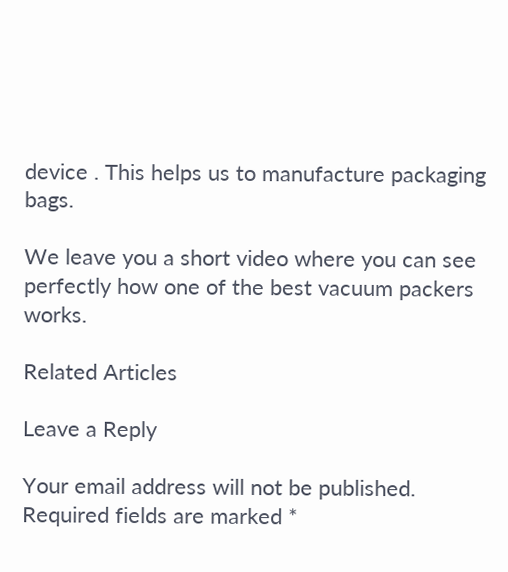device . This helps us to manufacture packaging bags.

We leave you a short video where you can see perfectly how one of the best vacuum packers works.

Related Articles

Leave a Reply

Your email address will not be published. Required fields are marked *